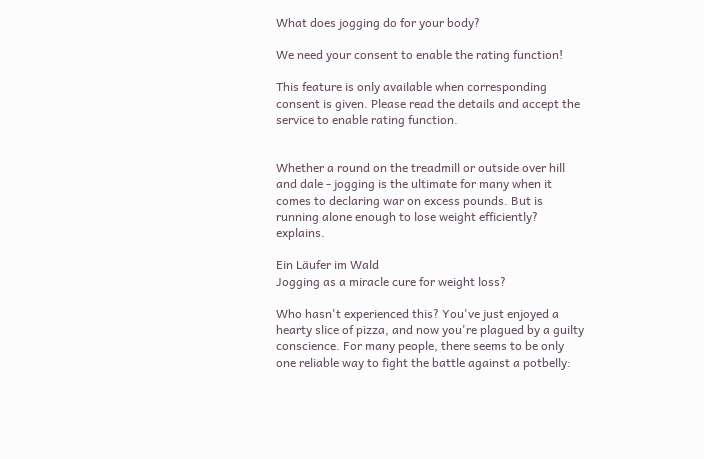What does jogging do for your body?

We need your consent to enable the rating function!

This feature is only available when corresponding consent is given. Please read the details and accept the service to enable rating function.


Whether a round on the treadmill or outside over hill and dale - jogging is the ultimate for many when it comes to declaring war on excess pounds. But is running alone enough to lose weight efficiently? explains.

Ein Läufer im Wald
Jogging as a miracle cure for weight loss?

Who hasn't experienced this? You've just enjoyed a hearty slice of pizza, and now you're plagued by a guilty conscience. For many people, there seems to be only one reliable way to fight the battle against a potbelly: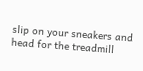slip on your sneakers and head for the treadmill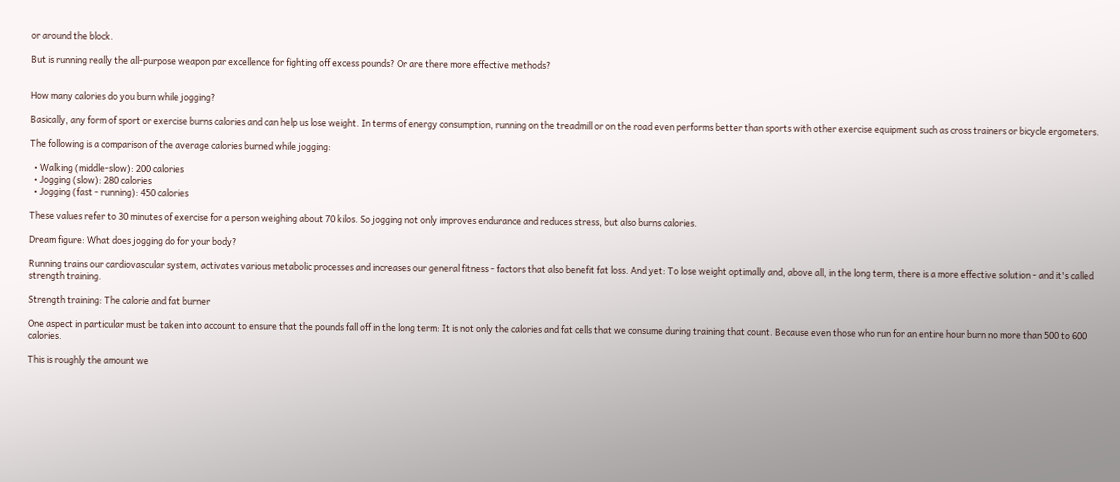or around the block.

But is running really the all-purpose weapon par excellence for fighting off excess pounds? Or are there more effective methods?


How many calories do you burn while jogging?

Basically, any form of sport or exercise burns calories and can help us lose weight. In terms of energy consumption, running on the treadmill or on the road even performs better than sports with other exercise equipment such as cross trainers or bicycle ergometers.

The following is a comparison of the average calories burned while jogging:

  • Walking (middle-slow): 200 calories
  • Jogging (slow): 280 calories
  • Jogging (fast - running): 450 calories

These values refer to 30 minutes of exercise for a person weighing about 70 kilos. So jogging not only improves endurance and reduces stress, but also burns calories.

Dream figure: What does jogging do for your body?

Running trains our cardiovascular system, activates various metabolic processes and increases our general fitness - factors that also benefit fat loss. And yet: To lose weight optimally and, above all, in the long term, there is a more effective solution - and it's called strength training.

Strength training: The calorie and fat burner

One aspect in particular must be taken into account to ensure that the pounds fall off in the long term: It is not only the calories and fat cells that we consume during training that count. Because even those who run for an entire hour burn no more than 500 to 600 calories.

This is roughly the amount we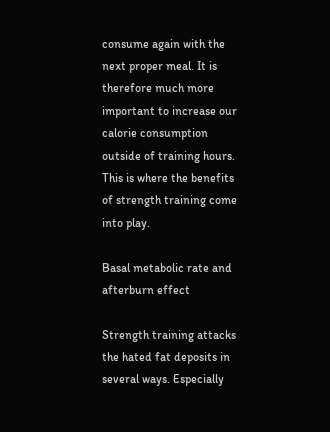consume again with the next proper meal. It is therefore much more important to increase our calorie consumption outside of training hours. This is where the benefits of strength training come into play.

Basal metabolic rate and afterburn effect

Strength training attacks the hated fat deposits in several ways. Especially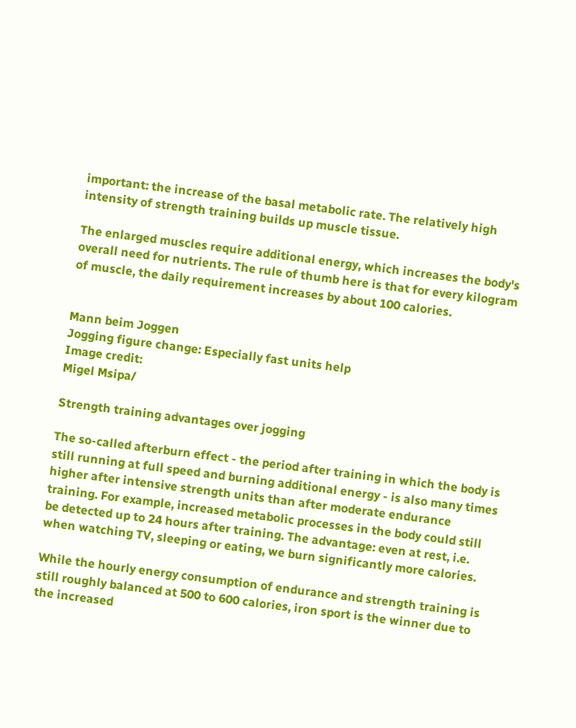important: the increase of the basal metabolic rate. The relatively high intensity of strength training builds up muscle tissue.

The enlarged muscles require additional energy, which increases the body's overall need for nutrients. The rule of thumb here is that for every kilogram of muscle, the daily requirement increases by about 100 calories.


Mann beim Joggen
Jogging figure change: Especially fast units help
Image credit:
Migel Msipa/

Strength training advantages over jogging

The so-called afterburn effect - the period after training in which the body is still running at full speed and burning additional energy - is also many times higher after intensive strength units than after moderate endurance training. For example, increased metabolic processes in the body could still be detected up to 24 hours after training. The advantage: even at rest, i.e. when watching TV, sleeping or eating, we burn significantly more calories.

While the hourly energy consumption of endurance and strength training is still roughly balanced at 500 to 600 calories, iron sport is the winner due to the increased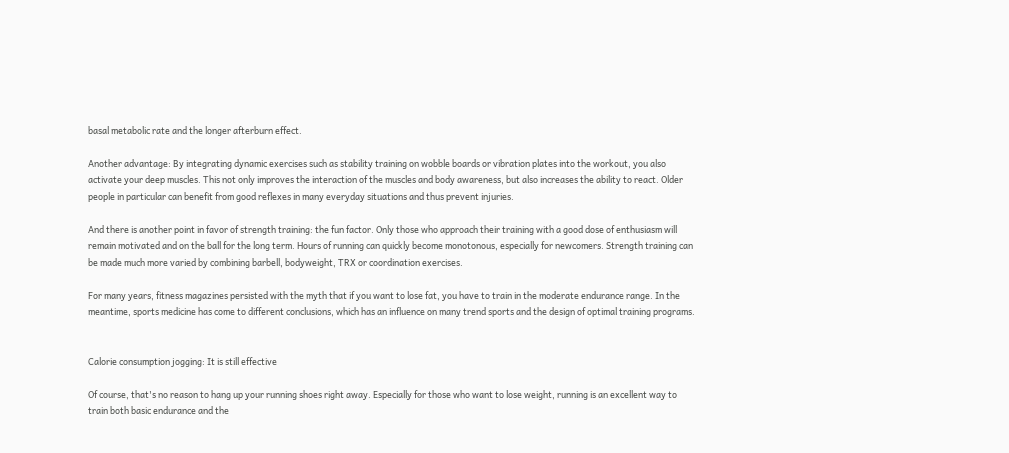basal metabolic rate and the longer afterburn effect.

Another advantage: By integrating dynamic exercises such as stability training on wobble boards or vibration plates into the workout, you also activate your deep muscles. This not only improves the interaction of the muscles and body awareness, but also increases the ability to react. Older people in particular can benefit from good reflexes in many everyday situations and thus prevent injuries.

And there is another point in favor of strength training: the fun factor. Only those who approach their training with a good dose of enthusiasm will remain motivated and on the ball for the long term. Hours of running can quickly become monotonous, especially for newcomers. Strength training can be made much more varied by combining barbell, bodyweight, TRX or coordination exercises.

For many years, fitness magazines persisted with the myth that if you want to lose fat, you have to train in the moderate endurance range. In the meantime, sports medicine has come to different conclusions, which has an influence on many trend sports and the design of optimal training programs.


Calorie consumption jogging: It is still effective

Of course, that's no reason to hang up your running shoes right away. Especially for those who want to lose weight, running is an excellent way to train both basic endurance and the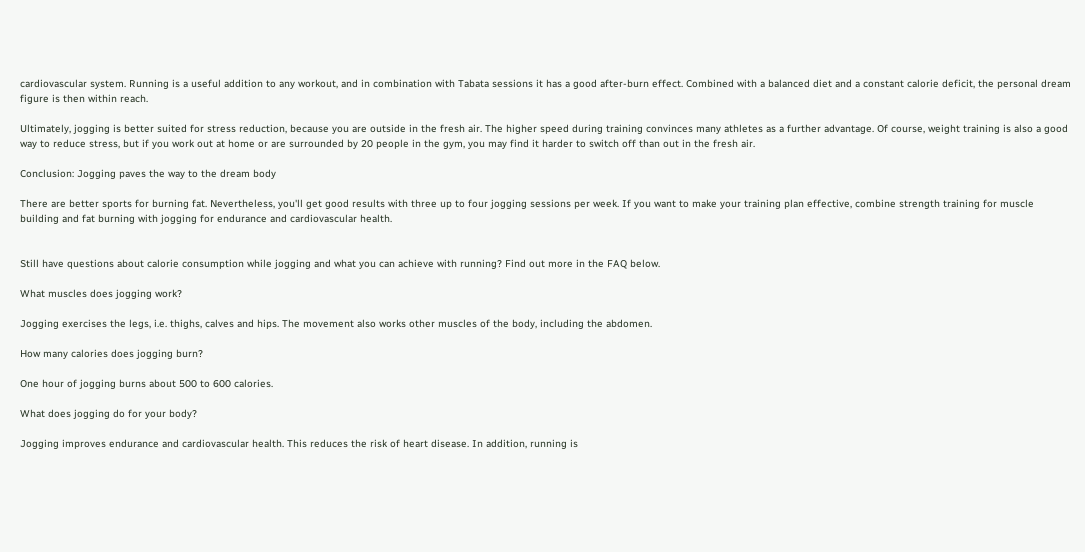cardiovascular system. Running is a useful addition to any workout, and in combination with Tabata sessions it has a good after-burn effect. Combined with a balanced diet and a constant calorie deficit, the personal dream figure is then within reach.

Ultimately, jogging is better suited for stress reduction, because you are outside in the fresh air. The higher speed during training convinces many athletes as a further advantage. Of course, weight training is also a good way to reduce stress, but if you work out at home or are surrounded by 20 people in the gym, you may find it harder to switch off than out in the fresh air.

Conclusion: Jogging paves the way to the dream body

There are better sports for burning fat. Nevertheless, you'll get good results with three up to four jogging sessions per week. If you want to make your training plan effective, combine strength training for muscle building and fat burning with jogging for endurance and cardiovascular health.


Still have questions about calorie consumption while jogging and what you can achieve with running? Find out more in the FAQ below.

What muscles does jogging work?

Jogging exercises the legs, i.e. thighs, calves and hips. The movement also works other muscles of the body, including the abdomen.

How many calories does jogging burn?

One hour of jogging burns about 500 to 600 calories.

What does jogging do for your body?

Jogging improves endurance and cardiovascular health. This reduces the risk of heart disease. In addition, running is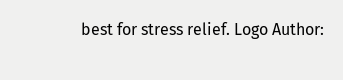best for stress relief. Logo Author: